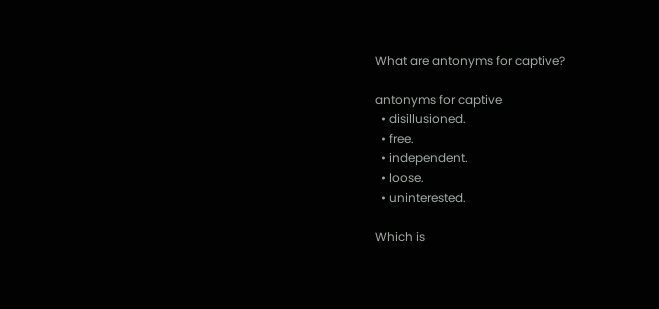What are antonyms for captive?

antonyms for captive
  • disillusioned.
  • free.
  • independent.
  • loose.
  • uninterested.

Which is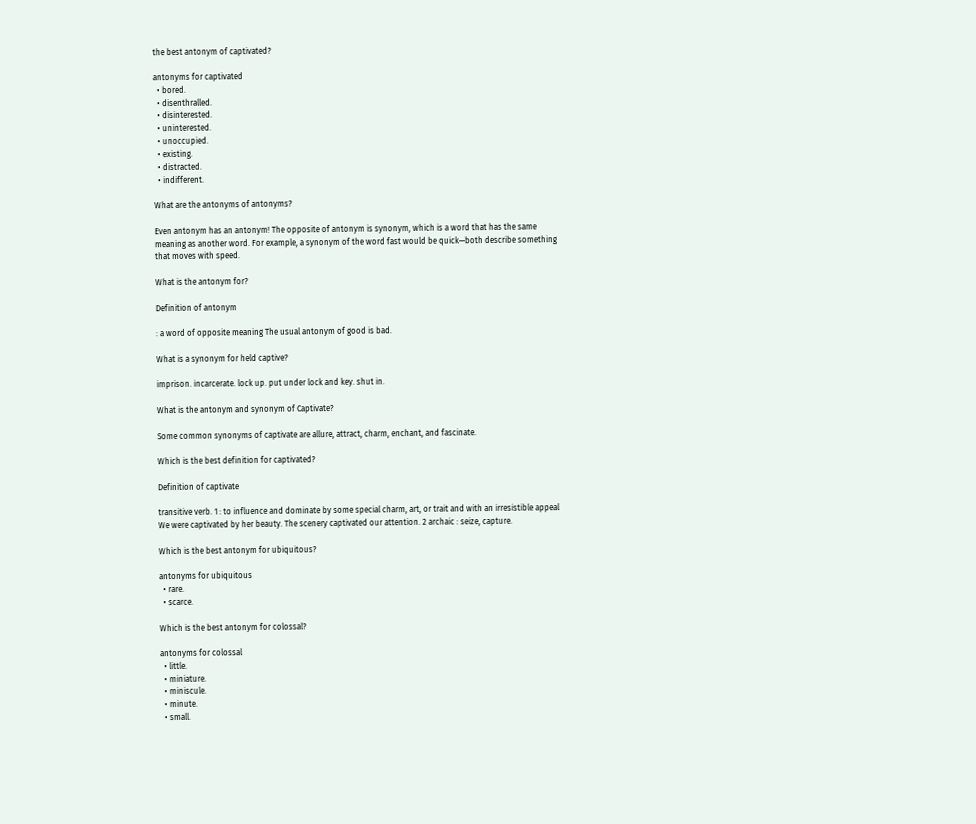the best antonym of captivated?

antonyms for captivated
  • bored.
  • disenthralled.
  • disinterested.
  • uninterested.
  • unoccupied.
  • existing.
  • distracted.
  • indifferent.

What are the antonyms of antonyms?

Even antonym has an antonym! The opposite of antonym is synonym, which is a word that has the same meaning as another word. For example, a synonym of the word fast would be quick—both describe something that moves with speed.

What is the antonym for?

Definition of antonym

: a word of opposite meaning The usual antonym of good is bad.

What is a synonym for held captive?

imprison. incarcerate. lock up. put under lock and key. shut in.

What is the antonym and synonym of Captivate?

Some common synonyms of captivate are allure, attract, charm, enchant, and fascinate.

Which is the best definition for captivated?

Definition of captivate

transitive verb. 1 : to influence and dominate by some special charm, art, or trait and with an irresistible appeal We were captivated by her beauty. The scenery captivated our attention. 2 archaic : seize, capture.

Which is the best antonym for ubiquitous?

antonyms for ubiquitous
  • rare.
  • scarce.

Which is the best antonym for colossal?

antonyms for colossal
  • little.
  • miniature.
  • miniscule.
  • minute.
  • small.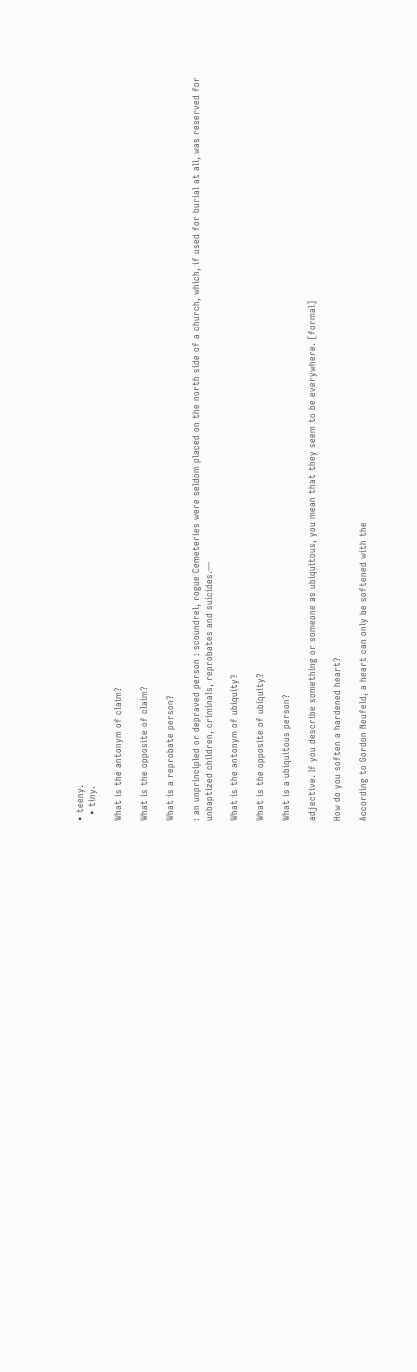• teeny.
  • tiny.

What is the antonym of claim?

What is the opposite of claim?

What is a reprobate person?

: an unprincipled or depraved person : scoundrel, rogue Cemeteries were seldom placed on the north side of a church, which, if used for burial at all, was reserved for unbaptized children, criminals, reprobates and suicides.—

What is the antonym of ubiquity?

What is the opposite of ubiquity?

What is a ubiquitous person?

adjective. If you describe something or someone as ubiquitous, you mean that they seem to be everywhere. [formal]

How do you soften a hardened heart?

According to Gordon Neufeld, a heart can only be softened with the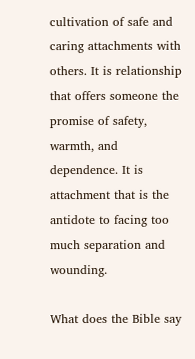cultivation of safe and caring attachments with others. It is relationship that offers someone the promise of safety, warmth, and dependence. It is attachment that is the antidote to facing too much separation and wounding.

What does the Bible say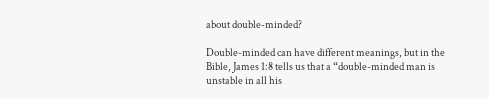about double-minded?

Double-minded can have different meanings, but in the Bible, James 1:8 tells us that a “double-minded man is unstable in all his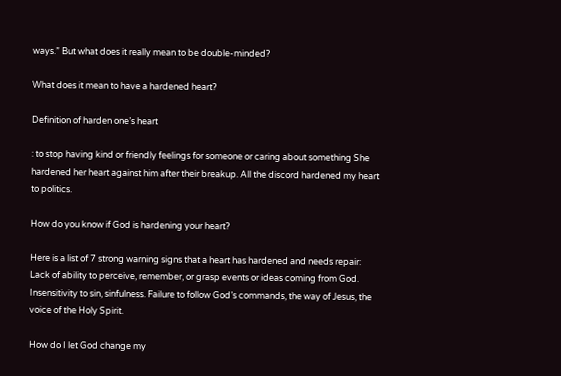ways.” But what does it really mean to be double-minded?

What does it mean to have a hardened heart?

Definition of harden one’s heart

: to stop having kind or friendly feelings for someone or caring about something She hardened her heart against him after their breakup. All the discord hardened my heart to politics.

How do you know if God is hardening your heart?

Here is a list of 7 strong warning signs that a heart has hardened and needs repair: Lack of ability to perceive, remember, or grasp events or ideas coming from God. Insensitivity to sin, sinfulness. Failure to follow God’s commands, the way of Jesus, the voice of the Holy Spirit.

How do I let God change my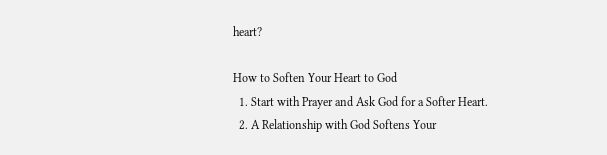heart?

How to Soften Your Heart to God
  1. Start with Prayer and Ask God for a Softer Heart.
  2. A Relationship with God Softens Your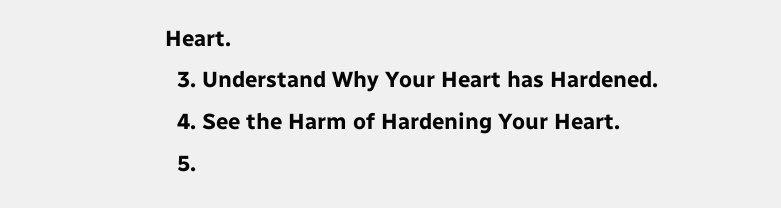Heart.
  3. Understand Why Your Heart has Hardened.
  4. See the Harm of Hardening Your Heart.
  5.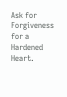Ask for Forgiveness for a Hardened Heart.